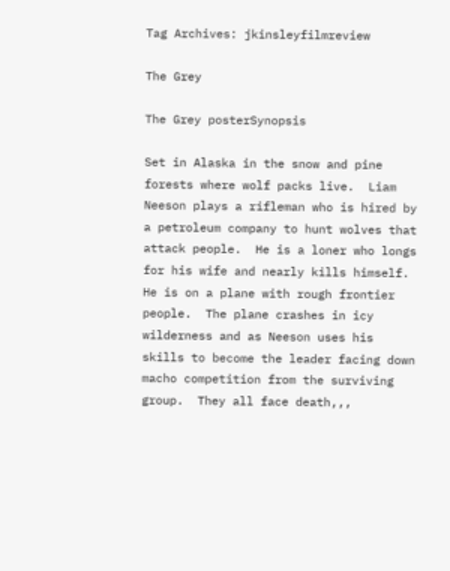Tag Archives: jkinsleyfilmreview

The Grey

The Grey posterSynopsis

Set in Alaska in the snow and pine forests where wolf packs live.  Liam Neeson plays a rifleman who is hired by a petroleum company to hunt wolves that attack people.  He is a loner who longs for his wife and nearly kills himself.  He is on a plane with rough frontier people.  The plane crashes in icy wilderness and as Neeson uses his skills to become the leader facing down macho competition from the surviving group.  They all face death,,,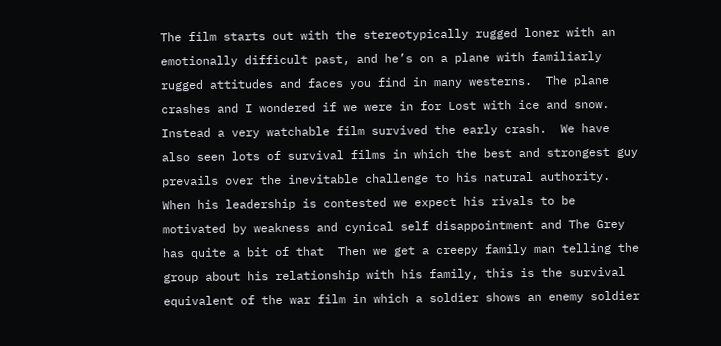The film starts out with the stereotypically rugged loner with an emotionally difficult past, and he’s on a plane with familiarly rugged attitudes and faces you find in many westerns.  The plane crashes and I wondered if we were in for Lost with ice and snow.  Instead a very watchable film survived the early crash.  We have also seen lots of survival films in which the best and strongest guy prevails over the inevitable challenge to his natural authority.  When his leadership is contested we expect his rivals to be motivated by weakness and cynical self disappointment and The Grey has quite a bit of that  Then we get a creepy family man telling the group about his relationship with his family, this is the survival equivalent of the war film in which a soldier shows an enemy soldier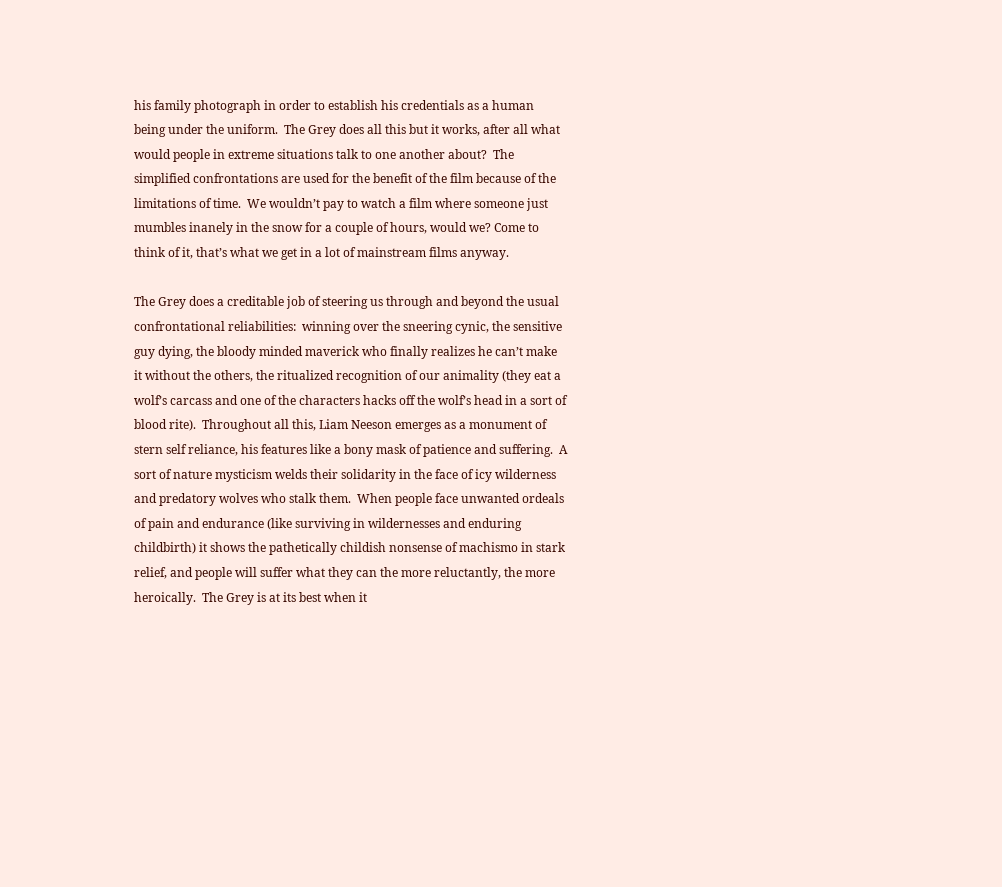his family photograph in order to establish his credentials as a human being under the uniform.  The Grey does all this but it works, after all what would people in extreme situations talk to one another about?  The simplified confrontations are used for the benefit of the film because of the limitations of time.  We wouldn’t pay to watch a film where someone just mumbles inanely in the snow for a couple of hours, would we? Come to think of it, that’s what we get in a lot of mainstream films anyway.

The Grey does a creditable job of steering us through and beyond the usual confrontational reliabilities:  winning over the sneering cynic, the sensitive guy dying, the bloody minded maverick who finally realizes he can’t make it without the others, the ritualized recognition of our animality (they eat a wolf’s carcass and one of the characters hacks off the wolf’s head in a sort of blood rite).  Throughout all this, Liam Neeson emerges as a monument of stern self reliance, his features like a bony mask of patience and suffering.  A sort of nature mysticism welds their solidarity in the face of icy wilderness and predatory wolves who stalk them.  When people face unwanted ordeals  of pain and endurance (like surviving in wildernesses and enduring childbirth) it shows the pathetically childish nonsense of machismo in stark relief, and people will suffer what they can the more reluctantly, the more heroically.  The Grey is at its best when it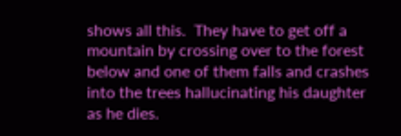shows all this.  They have to get off a mountain by crossing over to the forest below and one of them falls and crashes into the trees hallucinating his daughter as he dies.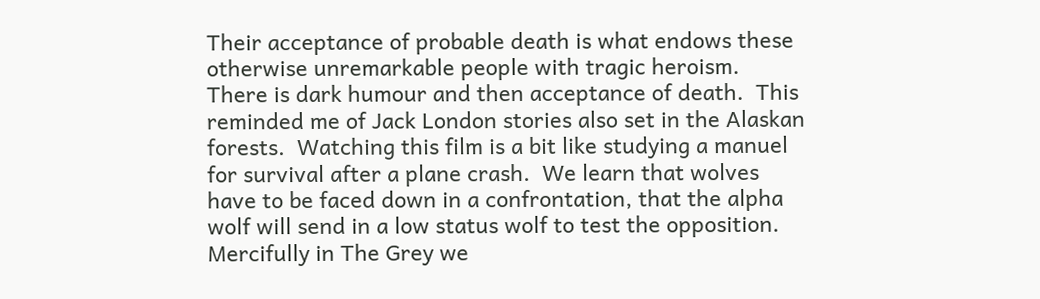Their acceptance of probable death is what endows these otherwise unremarkable people with tragic heroism.  There is dark humour and then acceptance of death.  This reminded me of Jack London stories also set in the Alaskan forests.  Watching this film is a bit like studying a manuel for survival after a plane crash.  We learn that wolves have to be faced down in a confrontation, that the alpha wolf will send in a low status wolf to test the opposition.  Mercifully in The Grey we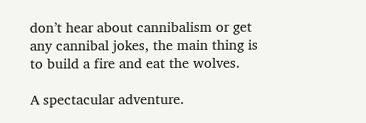don’t hear about cannibalism or get any cannibal jokes, the main thing is to build a fire and eat the wolves.

A spectacular adventure.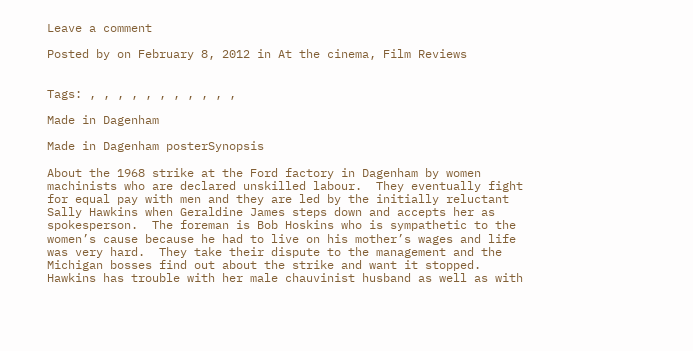Leave a comment

Posted by on February 8, 2012 in At the cinema, Film Reviews


Tags: , , , , , , , , , , ,

Made in Dagenham

Made in Dagenham posterSynopsis

About the 1968 strike at the Ford factory in Dagenham by women machinists who are declared unskilled labour.  They eventually fight for equal pay with men and they are led by the initially reluctant Sally Hawkins when Geraldine James steps down and accepts her as spokesperson.  The foreman is Bob Hoskins who is sympathetic to the women’s cause because he had to live on his mother’s wages and life was very hard.  They take their dispute to the management and the Michigan bosses find out about the strike and want it stopped.  Hawkins has trouble with her male chauvinist husband as well as with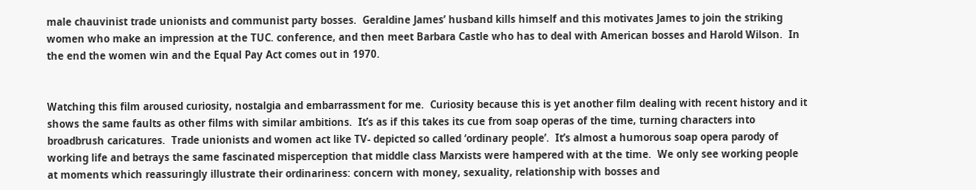male chauvinist trade unionists and communist party bosses.  Geraldine James’ husband kills himself and this motivates James to join the striking women who make an impression at the TUC. conference, and then meet Barbara Castle who has to deal with American bosses and Harold Wilson.  In the end the women win and the Equal Pay Act comes out in 1970.


Watching this film aroused curiosity, nostalgia and embarrassment for me.  Curiosity because this is yet another film dealing with recent history and it shows the same faults as other films with similar ambitions.  It’s as if this takes its cue from soap operas of the time, turning characters into broadbrush caricatures.  Trade unionists and women act like TV- depicted so called ‘ordinary people’.  It’s almost a humorous soap opera parody of working life and betrays the same fascinated misperception that middle class Marxists were hampered with at the time.  We only see working people at moments which reassuringly illustrate their ordinariness: concern with money, sexuality, relationship with bosses and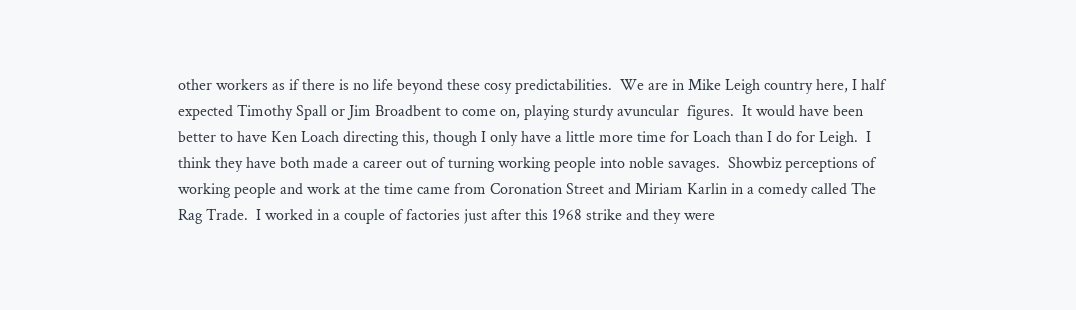other workers as if there is no life beyond these cosy predictabilities.  We are in Mike Leigh country here, I half expected Timothy Spall or Jim Broadbent to come on, playing sturdy avuncular  figures.  It would have been better to have Ken Loach directing this, though I only have a little more time for Loach than I do for Leigh.  I think they have both made a career out of turning working people into noble savages.  Showbiz perceptions of working people and work at the time came from Coronation Street and Miriam Karlin in a comedy called The Rag Trade.  I worked in a couple of factories just after this 1968 strike and they were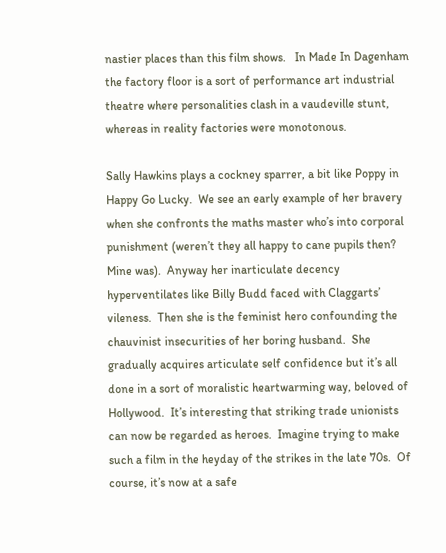nastier places than this film shows.   In Made In Dagenham the factory floor is a sort of performance art industrial theatre where personalities clash in a vaudeville stunt, whereas in reality factories were monotonous.

Sally Hawkins plays a cockney sparrer, a bit like Poppy in Happy Go Lucky.  We see an early example of her bravery when she confronts the maths master who’s into corporal punishment (weren’t they all happy to cane pupils then?  Mine was).  Anyway her inarticulate decency hyperventilates like Billy Budd faced with Claggarts’ vileness.  Then she is the feminist hero confounding the chauvinist insecurities of her boring husband.  She gradually acquires articulate self confidence but it’s all done in a sort of moralistic heartwarming way, beloved of Hollywood.  It’s interesting that striking trade unionists can now be regarded as heroes.  Imagine trying to make such a film in the heyday of the strikes in the late 70s.  Of course, it’s now at a safe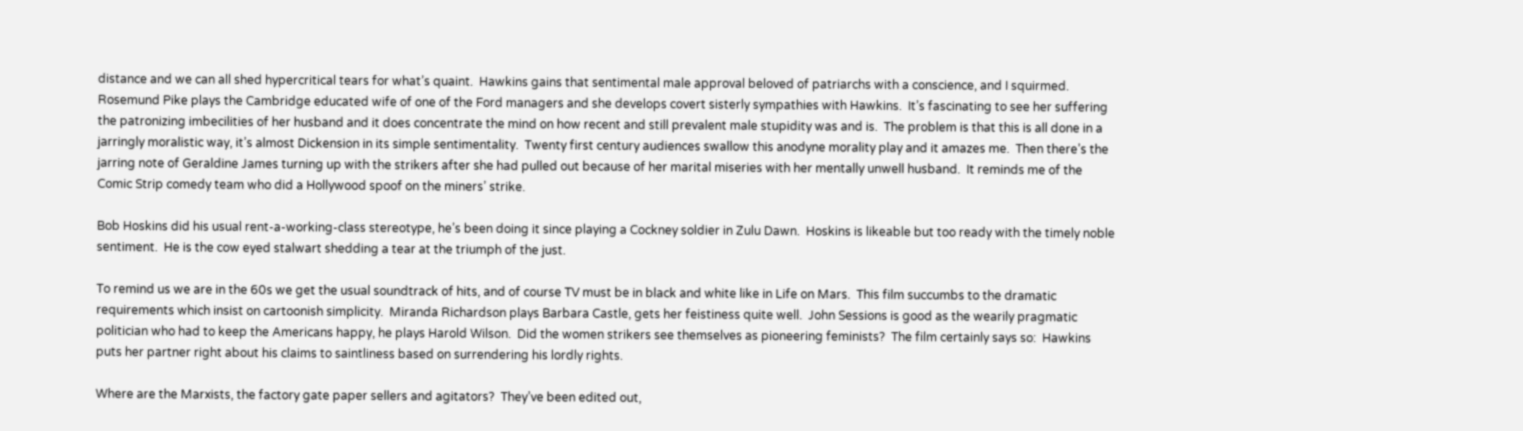distance and we can all shed hypercritical tears for what’s quaint.  Hawkins gains that sentimental male approval beloved of patriarchs with a conscience, and I squirmed.  Rosemund Pike plays the Cambridge educated wife of one of the Ford managers and she develops covert sisterly sympathies with Hawkins.  It’s fascinating to see her suffering the patronizing imbecilities of her husband and it does concentrate the mind on how recent and still prevalent male stupidity was and is.  The problem is that this is all done in a jarringly moralistic way, it’s almost Dickension in its simple sentimentality.  Twenty first century audiences swallow this anodyne morality play and it amazes me.  Then there’s the jarring note of Geraldine James turning up with the strikers after she had pulled out because of her marital miseries with her mentally unwell husband.  It reminds me of the Comic Strip comedy team who did a Hollywood spoof on the miners’ strike.

Bob Hoskins did his usual rent-a-working-class stereotype, he’s been doing it since playing a Cockney soldier in Zulu Dawn.  Hoskins is likeable but too ready with the timely noble sentiment.  He is the cow eyed stalwart shedding a tear at the triumph of the just.

To remind us we are in the 60s we get the usual soundtrack of hits, and of course TV must be in black and white like in Life on Mars.  This film succumbs to the dramatic requirements which insist on cartoonish simplicity.  Miranda Richardson plays Barbara Castle, gets her feistiness quite well.  John Sessions is good as the wearily pragmatic politician who had to keep the Americans happy, he plays Harold Wilson.  Did the women strikers see themselves as pioneering feminists?  The film certainly says so:  Hawkins puts her partner right about his claims to saintliness based on surrendering his lordly rights.

Where are the Marxists, the factory gate paper sellers and agitators?  They’ve been edited out,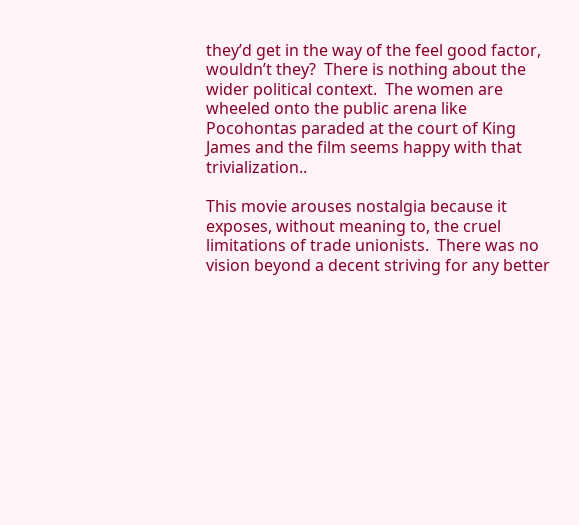they’d get in the way of the feel good factor, wouldn’t they?  There is nothing about the wider political context.  The women are wheeled onto the public arena like Pocohontas paraded at the court of King James and the film seems happy with that trivialization..

This movie arouses nostalgia because it exposes, without meaning to, the cruel limitations of trade unionists.  There was no vision beyond a decent striving for any better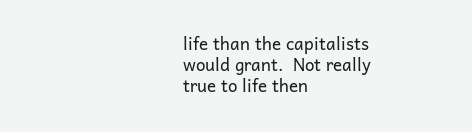life than the capitalists would grant.  Not really true to life then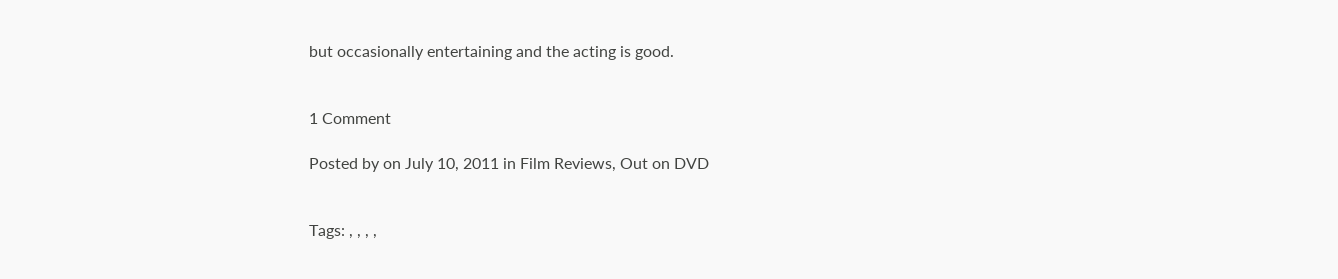but occasionally entertaining and the acting is good.


1 Comment

Posted by on July 10, 2011 in Film Reviews, Out on DVD


Tags: , , , ,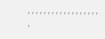, , , , , , , , , , , , , , , , , , ,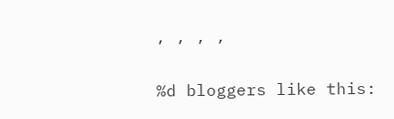, , , ,

%d bloggers like this: